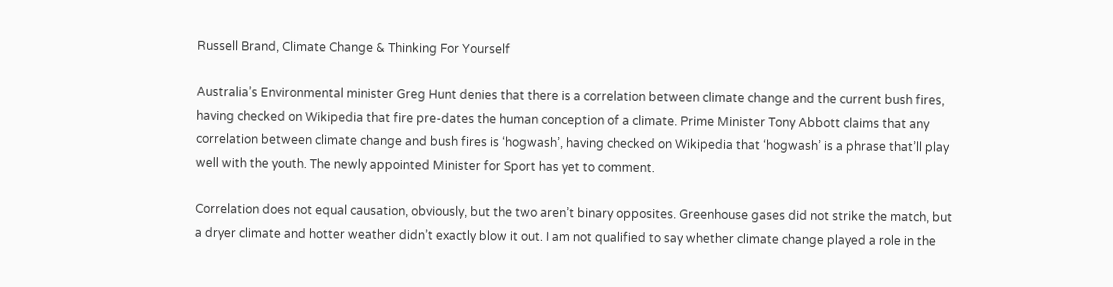Russell Brand, Climate Change & Thinking For Yourself

Australia’s Environmental minister Greg Hunt denies that there is a correlation between climate change and the current bush fires, having checked on Wikipedia that fire pre-dates the human conception of a climate. Prime Minister Tony Abbott claims that any correlation between climate change and bush fires is ‘hogwash’, having checked on Wikipedia that ‘hogwash’ is a phrase that’ll play well with the youth. The newly appointed Minister for Sport has yet to comment.

Correlation does not equal causation, obviously, but the two aren’t binary opposites. Greenhouse gases did not strike the match, but a dryer climate and hotter weather didn’t exactly blow it out. I am not qualified to say whether climate change played a role in the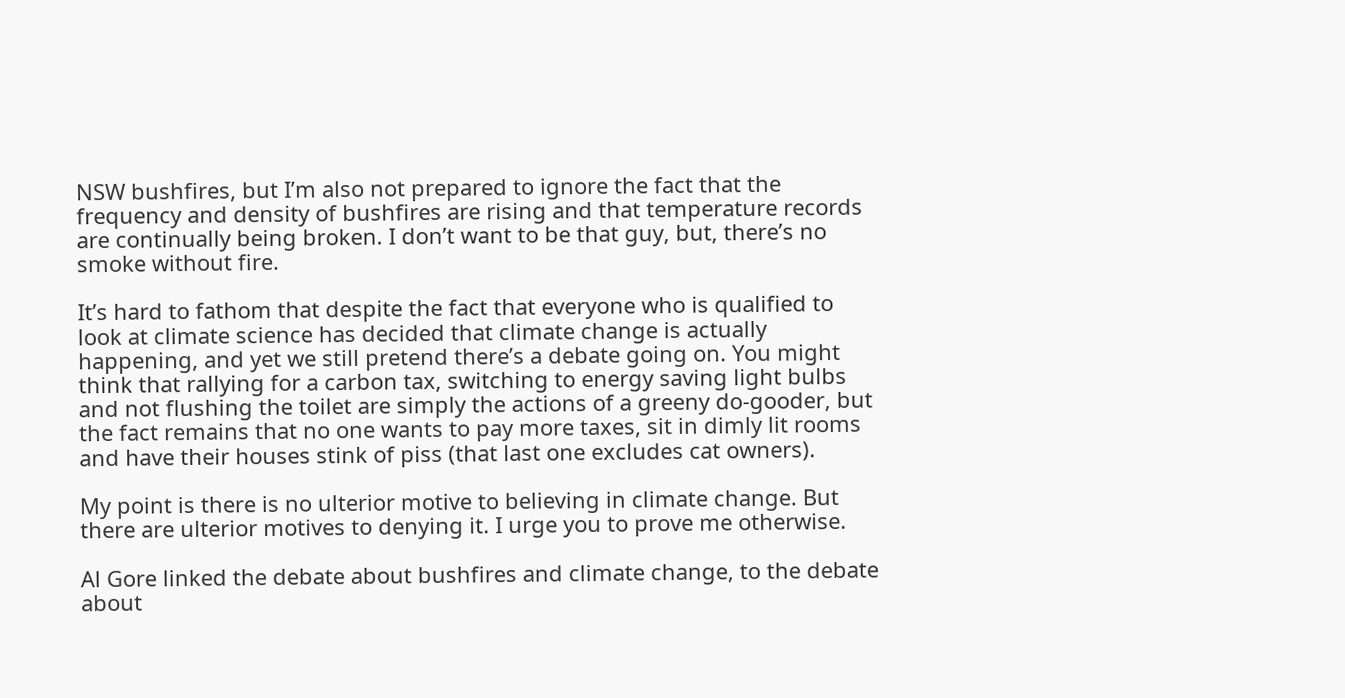NSW bushfires, but I’m also not prepared to ignore the fact that the frequency and density of bushfires are rising and that temperature records are continually being broken. I don’t want to be that guy, but, there’s no smoke without fire.

It’s hard to fathom that despite the fact that everyone who is qualified to look at climate science has decided that climate change is actually happening, and yet we still pretend there’s a debate going on. You might think that rallying for a carbon tax, switching to energy saving light bulbs and not flushing the toilet are simply the actions of a greeny do-gooder, but the fact remains that no one wants to pay more taxes, sit in dimly lit rooms and have their houses stink of piss (that last one excludes cat owners).

My point is there is no ulterior motive to believing in climate change. But there are ulterior motives to denying it. I urge you to prove me otherwise.

Al Gore linked the debate about bushfires and climate change, to the debate about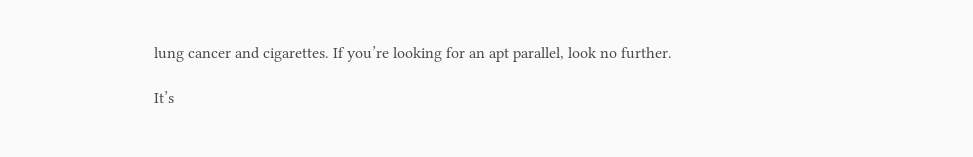lung cancer and cigarettes. If you’re looking for an apt parallel, look no further.

It’s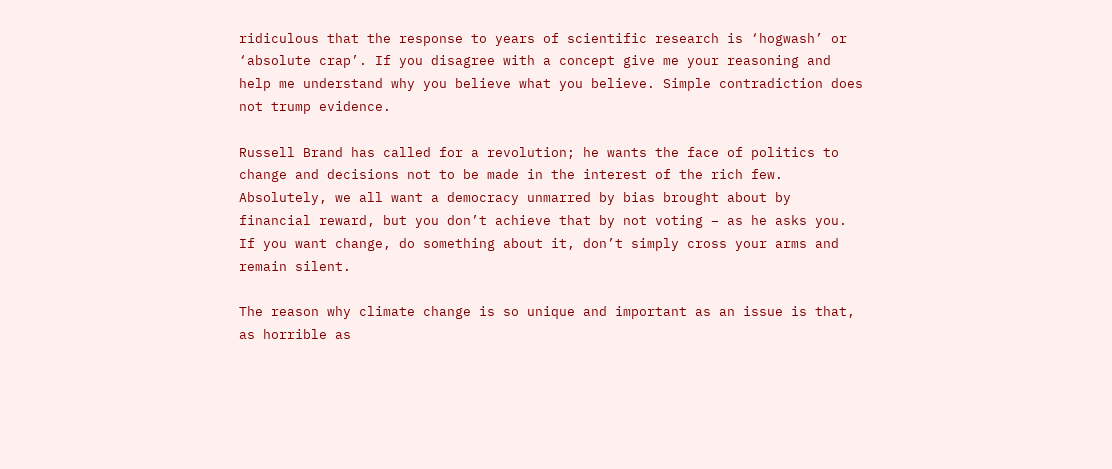ridiculous that the response to years of scientific research is ‘hogwash’ or ‘absolute crap’. If you disagree with a concept give me your reasoning and help me understand why you believe what you believe. Simple contradiction does not trump evidence.

Russell Brand has called for a revolution; he wants the face of politics to change and decisions not to be made in the interest of the rich few. Absolutely, we all want a democracy unmarred by bias brought about by financial reward, but you don’t achieve that by not voting – as he asks you. If you want change, do something about it, don’t simply cross your arms and remain silent.

The reason why climate change is so unique and important as an issue is that, as horrible as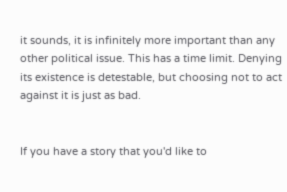it sounds, it is infinitely more important than any other political issue. This has a time limit. Denying its existence is detestable, but choosing not to act against it is just as bad.


If you have a story that you'd like to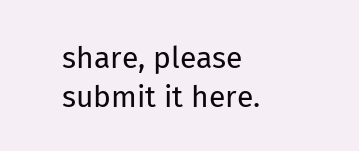share, please submit it here.